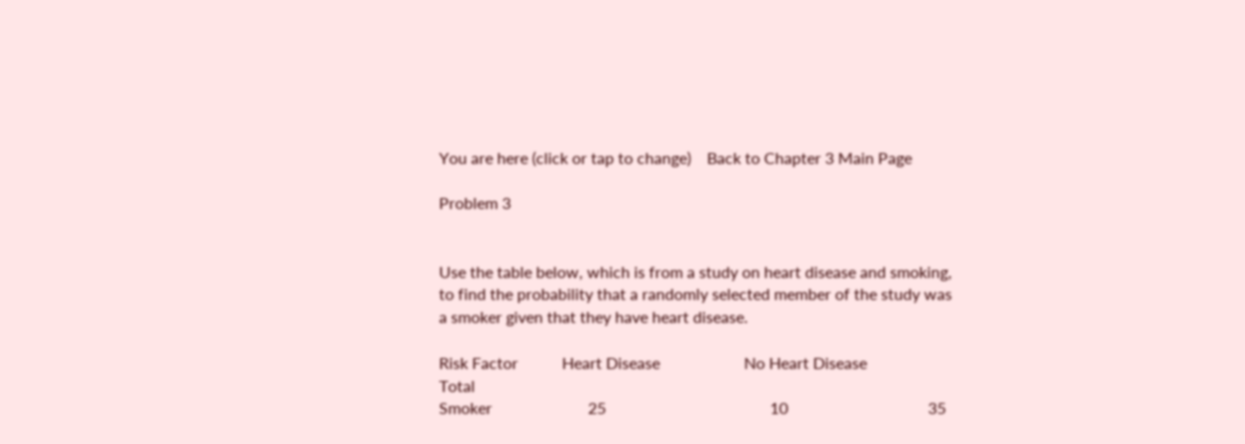You are here (click or tap to change)    Back to Chapter 3 Main Page

Problem 3


Use the table below, which is from a study on heart disease and smoking, to find the probability that a randomly selected member of the study was a smoker given that they have heart disease.

Risk Factor           Heart Disease                     No Heart Disease                  Total
Smoker                        25                                         10                                   35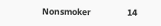Nonsmoker                  14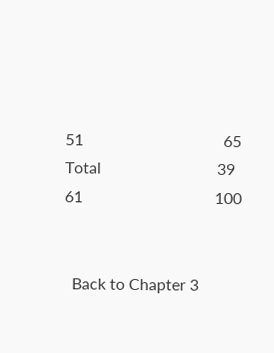51                                   65
Total                             39                                         61                                 100


  Back to Chapter 3